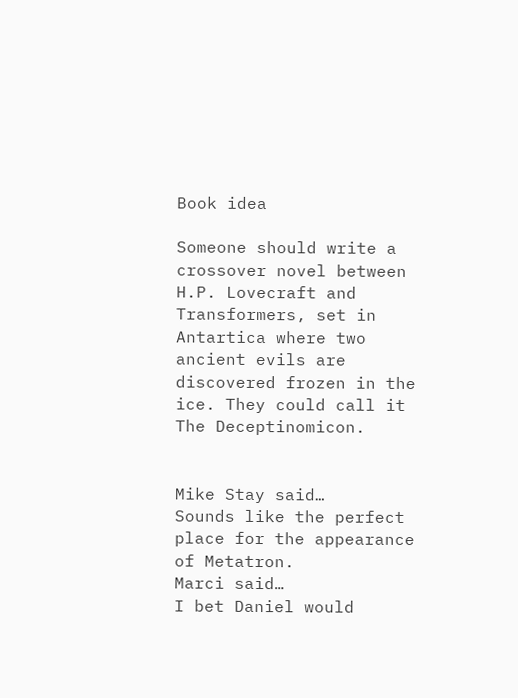Book idea

Someone should write a crossover novel between H.P. Lovecraft and Transformers, set in Antartica where two ancient evils are discovered frozen in the ice. They could call it The Deceptinomicon.


Mike Stay said…
Sounds like the perfect place for the appearance of Metatron.
Marci said…
I bet Daniel would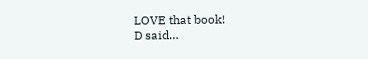LOVE that book!
D said…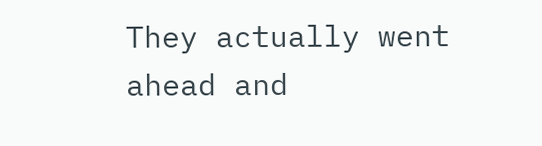They actually went ahead and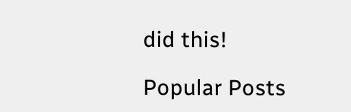did this!

Popular Posts